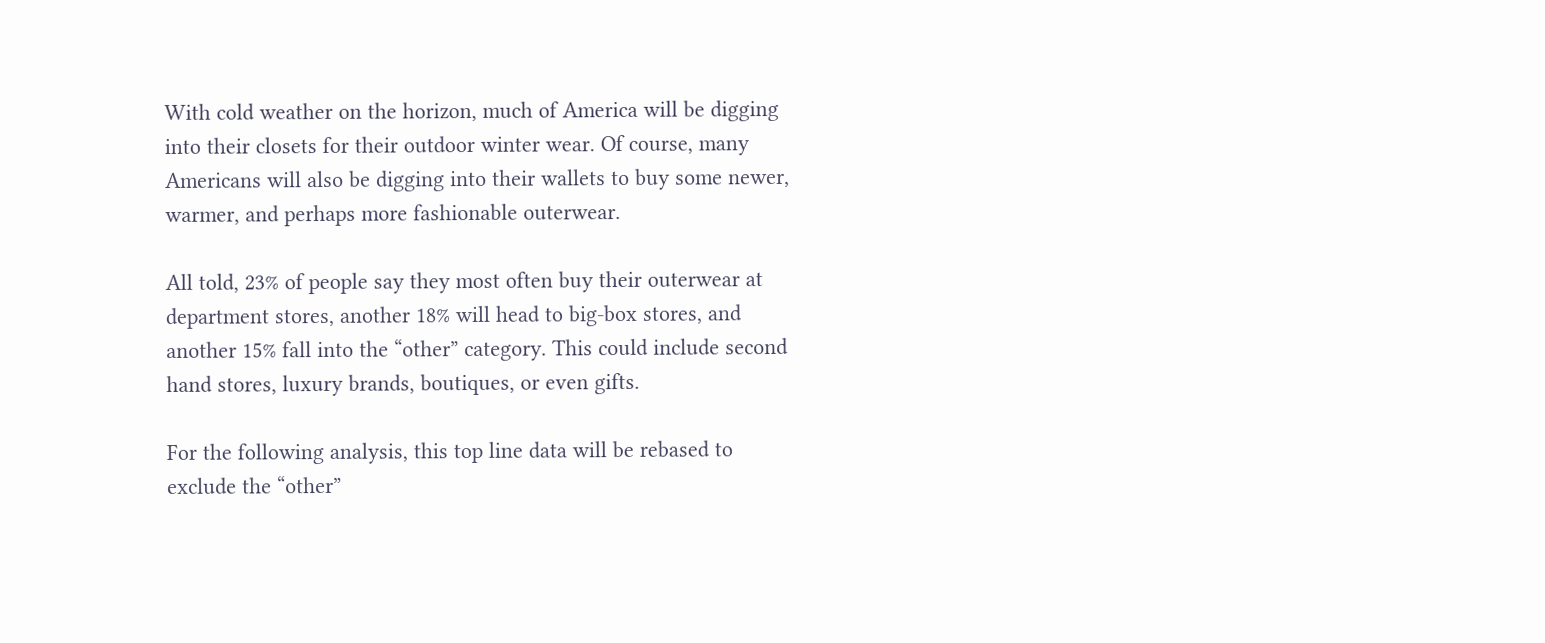With cold weather on the horizon, much of America will be digging into their closets for their outdoor winter wear. Of course, many Americans will also be digging into their wallets to buy some newer, warmer, and perhaps more fashionable outerwear.

All told, 23% of people say they most often buy their outerwear at department stores, another 18% will head to big-box stores, and another 15% fall into the “other” category. This could include second hand stores, luxury brands, boutiques, or even gifts.

For the following analysis, this top line data will be rebased to exclude the “other”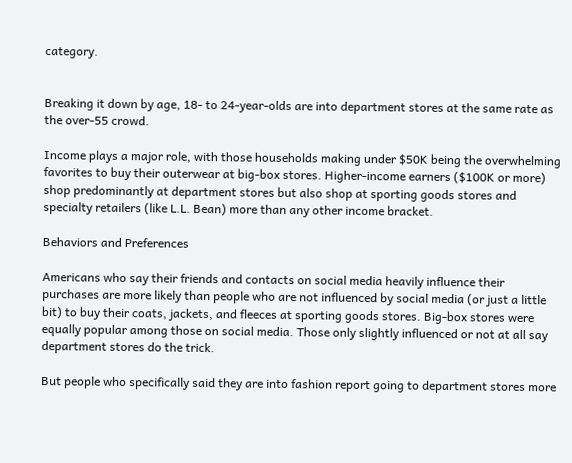category.


Breaking it down by age, 18- to 24-year-olds are into department stores at the same rate as the over-55 crowd.

Income plays a major role, with those households making under $50K being the overwhelming favorites to buy their outerwear at big-box stores. Higher-income earners ($100K or more) shop predominantly at department stores but also shop at sporting goods stores and specialty retailers (like L.L. Bean) more than any other income bracket.

Behaviors and Preferences

Americans who say their friends and contacts on social media heavily influence their purchases are more likely than people who are not influenced by social media (or just a little bit) to buy their coats, jackets, and fleeces at sporting goods stores. Big-box stores were equally popular among those on social media. Those only slightly influenced or not at all say department stores do the trick.

But people who specifically said they are into fashion report going to department stores more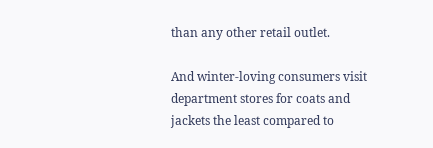than any other retail outlet.

And winter-loving consumers visit department stores for coats and jackets the least compared to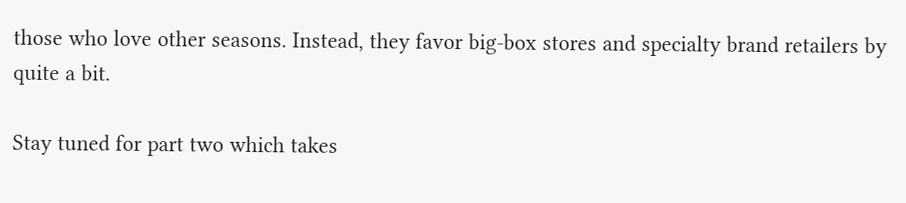those who love other seasons. Instead, they favor big-box stores and specialty brand retailers by quite a bit.

Stay tuned for part two which takes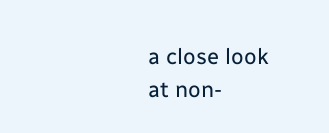a close look at non-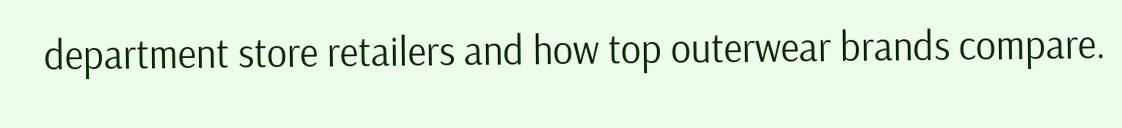department store retailers and how top outerwear brands compare.